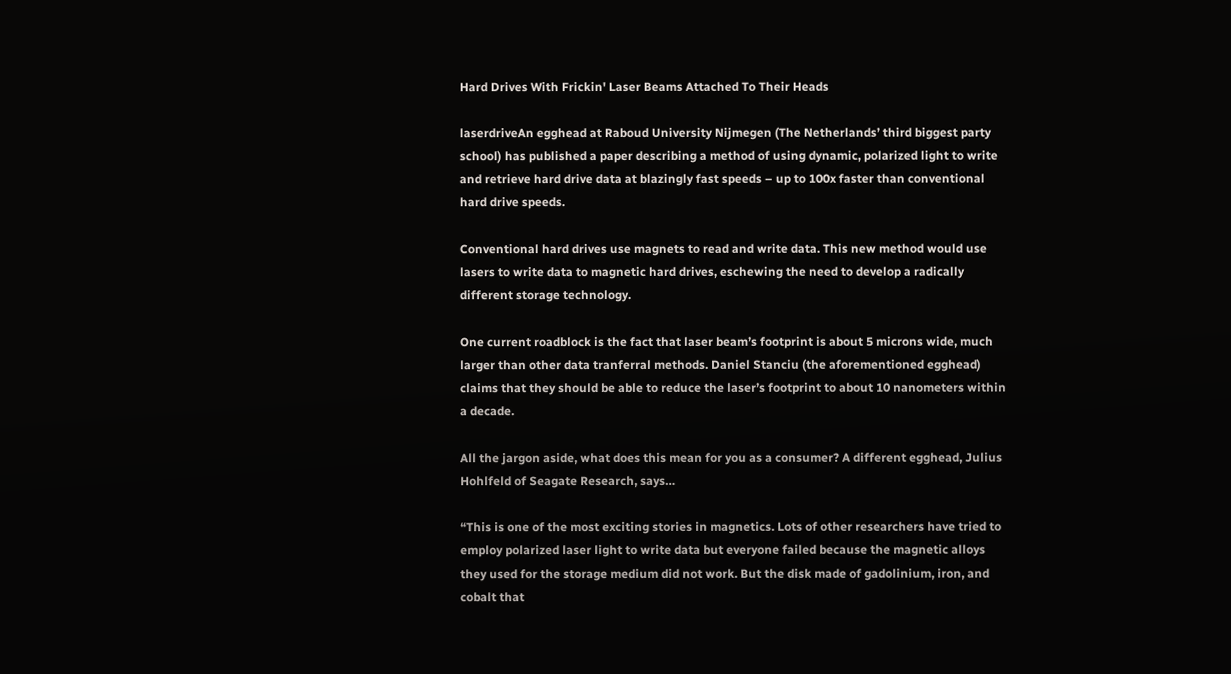Hard Drives With Frickin' Laser Beams Attached To Their Heads

laserdriveAn egghead at Raboud University Nijmegen (The Netherlands’ third biggest party school) has published a paper describing a method of using dynamic, polarized light to write and retrieve hard drive data at blazingly fast speeds – up to 100x faster than conventional hard drive speeds.

Conventional hard drives use magnets to read and write data. This new method would use lasers to write data to magnetic hard drives, eschewing the need to develop a radically different storage technology.

One current roadblock is the fact that laser beam’s footprint is about 5 microns wide, much larger than other data tranferral methods. Daniel Stanciu (the aforementioned egghead) claims that they should be able to reduce the laser’s footprint to about 10 nanometers within a decade.

All the jargon aside, what does this mean for you as a consumer? A different egghead, Julius Hohlfeld of Seagate Research, says…

“This is one of the most exciting stories in magnetics. Lots of other researchers have tried to employ polarized laser light to write data but everyone failed because the magnetic alloys they used for the storage medium did not work. But the disk made of gadolinium, iron, and cobalt that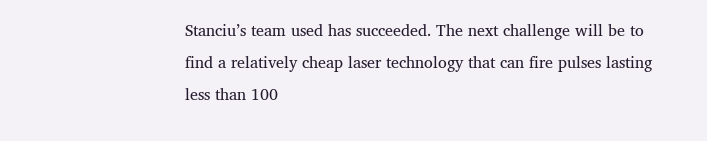Stanciu’s team used has succeeded. The next challenge will be to find a relatively cheap laser technology that can fire pulses lasting less than 100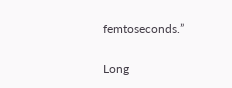femtoseconds.”

Long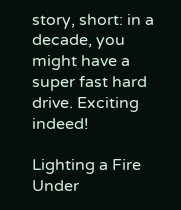story, short: in a decade, you might have a super fast hard drive. Exciting indeed!

Lighting a Fire Under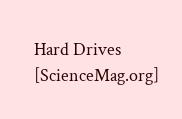Hard Drives [ScienceMag.org]